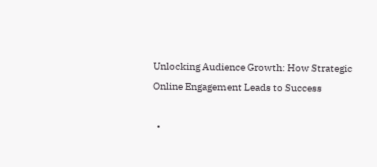Unlocking Audience Growth: How Strategic Online Engagement Leads to Success

  •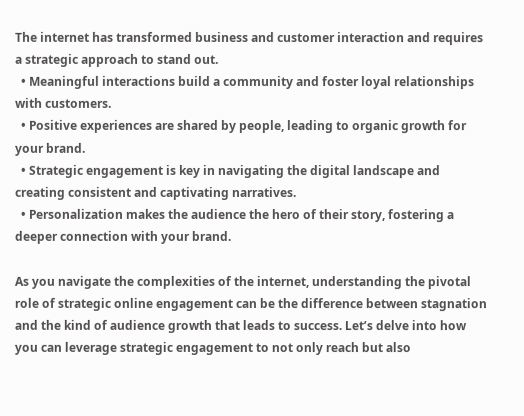The internet has transformed business and customer interaction and requires a strategic approach to stand out.
  • Meaningful interactions build a community and foster loyal relationships with customers.
  • Positive experiences are shared by people, leading to organic growth for your brand.
  • Strategic engagement is key in navigating the digital landscape and creating consistent and captivating narratives.
  • Personalization makes the audience the hero of their story, fostering a deeper connection with your brand.

As you navigate the complexities of the internet, understanding the pivotal role of strategic online engagement can be the difference between stagnation and the kind of audience growth that leads to success. Let’s delve into how you can leverage strategic engagement to not only reach but also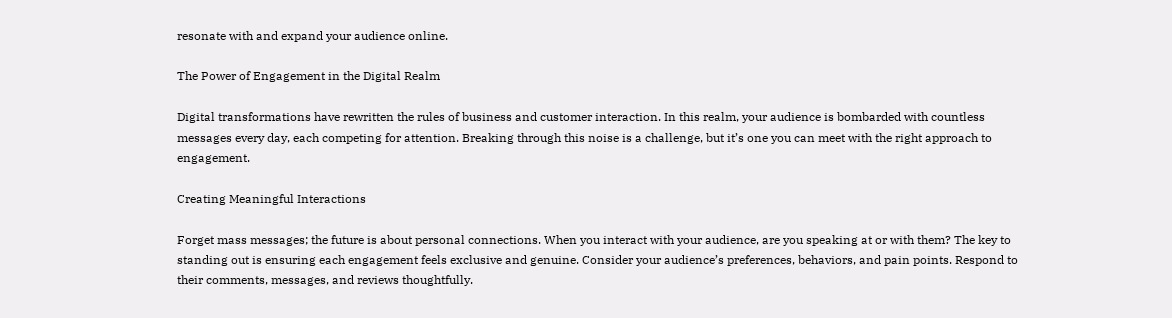resonate with and expand your audience online.

The Power of Engagement in the Digital Realm

Digital transformations have rewritten the rules of business and customer interaction. In this realm, your audience is bombarded with countless messages every day, each competing for attention. Breaking through this noise is a challenge, but it’s one you can meet with the right approach to engagement.

Creating Meaningful Interactions

Forget mass messages; the future is about personal connections. When you interact with your audience, are you speaking at or with them? The key to standing out is ensuring each engagement feels exclusive and genuine. Consider your audience’s preferences, behaviors, and pain points. Respond to their comments, messages, and reviews thoughtfully.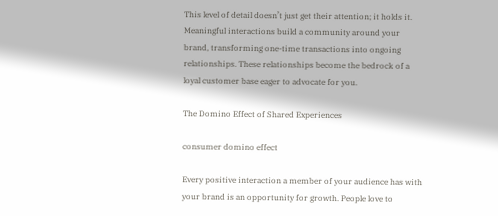This level of detail doesn’t just get their attention; it holds it. Meaningful interactions build a community around your brand, transforming one-time transactions into ongoing relationships. These relationships become the bedrock of a loyal customer base eager to advocate for you.

The Domino Effect of Shared Experiences

consumer domino effect

Every positive interaction a member of your audience has with your brand is an opportunity for growth. People love to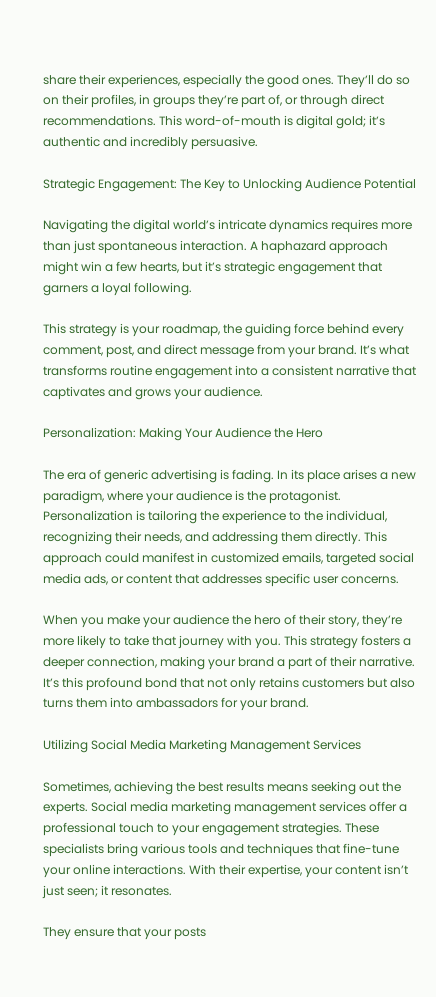share their experiences, especially the good ones. They’ll do so on their profiles, in groups they’re part of, or through direct recommendations. This word-of-mouth is digital gold; it’s authentic and incredibly persuasive.

Strategic Engagement: The Key to Unlocking Audience Potential

Navigating the digital world’s intricate dynamics requires more than just spontaneous interaction. A haphazard approach might win a few hearts, but it’s strategic engagement that garners a loyal following.

This strategy is your roadmap, the guiding force behind every comment, post, and direct message from your brand. It’s what transforms routine engagement into a consistent narrative that captivates and grows your audience.

Personalization: Making Your Audience the Hero

The era of generic advertising is fading. In its place arises a new paradigm, where your audience is the protagonist. Personalization is tailoring the experience to the individual, recognizing their needs, and addressing them directly. This approach could manifest in customized emails, targeted social media ads, or content that addresses specific user concerns.

When you make your audience the hero of their story, they’re more likely to take that journey with you. This strategy fosters a deeper connection, making your brand a part of their narrative. It’s this profound bond that not only retains customers but also turns them into ambassadors for your brand.

Utilizing Social Media Marketing Management Services

Sometimes, achieving the best results means seeking out the experts. Social media marketing management services offer a professional touch to your engagement strategies. These specialists bring various tools and techniques that fine-tune your online interactions. With their expertise, your content isn’t just seen; it resonates.

They ensure that your posts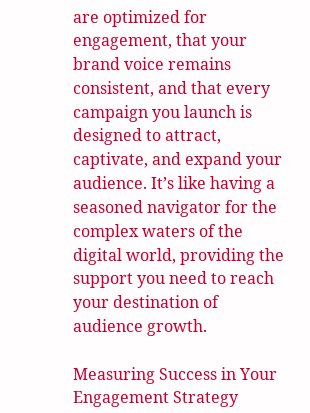are optimized for engagement, that your brand voice remains consistent, and that every campaign you launch is designed to attract, captivate, and expand your audience. It’s like having a seasoned navigator for the complex waters of the digital world, providing the support you need to reach your destination of audience growth.

Measuring Success in Your Engagement Strategy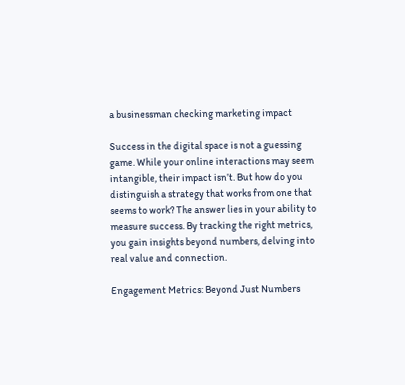a businessman checking marketing impact

Success in the digital space is not a guessing game. While your online interactions may seem intangible, their impact isn’t. But how do you distinguish a strategy that works from one that seems to work? The answer lies in your ability to measure success. By tracking the right metrics, you gain insights beyond numbers, delving into real value and connection.

Engagement Metrics: Beyond Just Numbers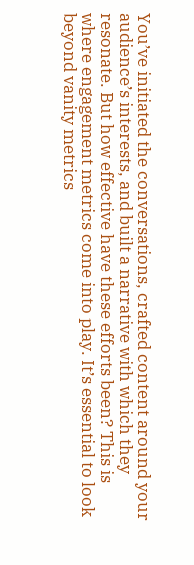You’ve initiated the conversations, crafted content around your audience’s interests, and built a narrative with which they resonate. But how effective have these efforts been? This is where engagement metrics come into play. It’s essential to look beyond vanity metrics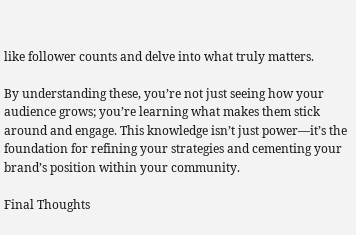like follower counts and delve into what truly matters.

By understanding these, you’re not just seeing how your audience grows; you’re learning what makes them stick around and engage. This knowledge isn’t just power—it’s the foundation for refining your strategies and cementing your brand’s position within your community.

Final Thoughts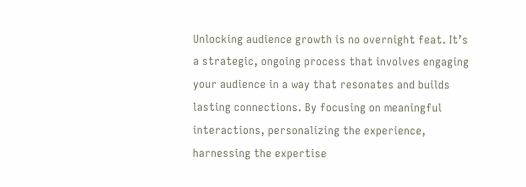Unlocking audience growth is no overnight feat. It’s a strategic, ongoing process that involves engaging your audience in a way that resonates and builds lasting connections. By focusing on meaningful interactions, personalizing the experience, harnessing the expertise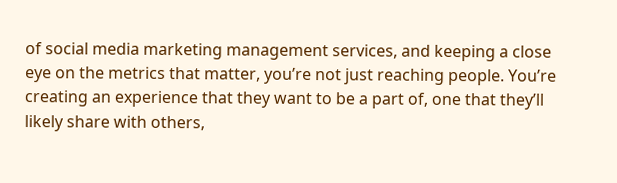of social media marketing management services, and keeping a close eye on the metrics that matter, you’re not just reaching people. You’re creating an experience that they want to be a part of, one that they’ll likely share with others,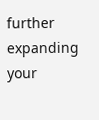further expanding your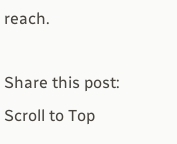reach.

Share this post:
Scroll to Top